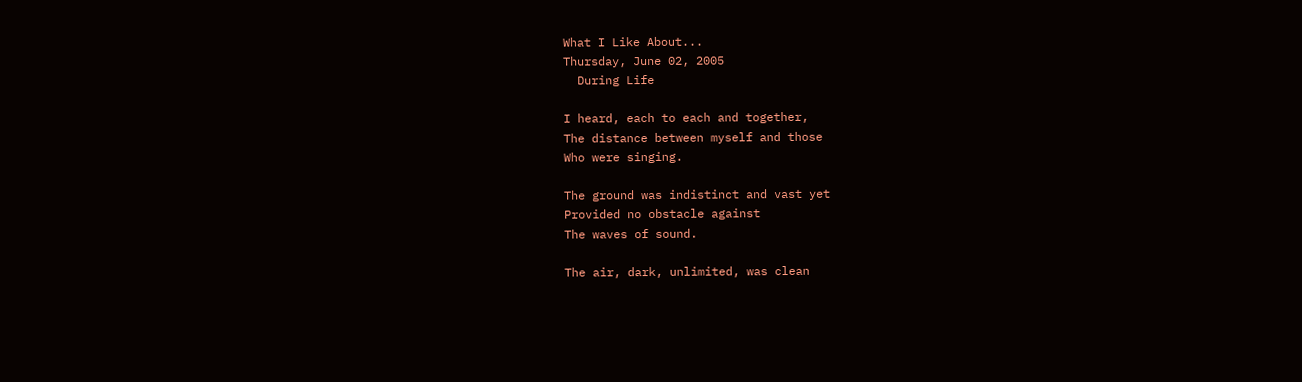What I Like About...
Thursday, June 02, 2005
  During Life

I heard, each to each and together,
The distance between myself and those
Who were singing.

The ground was indistinct and vast yet
Provided no obstacle against
The waves of sound.

The air, dark, unlimited, was clean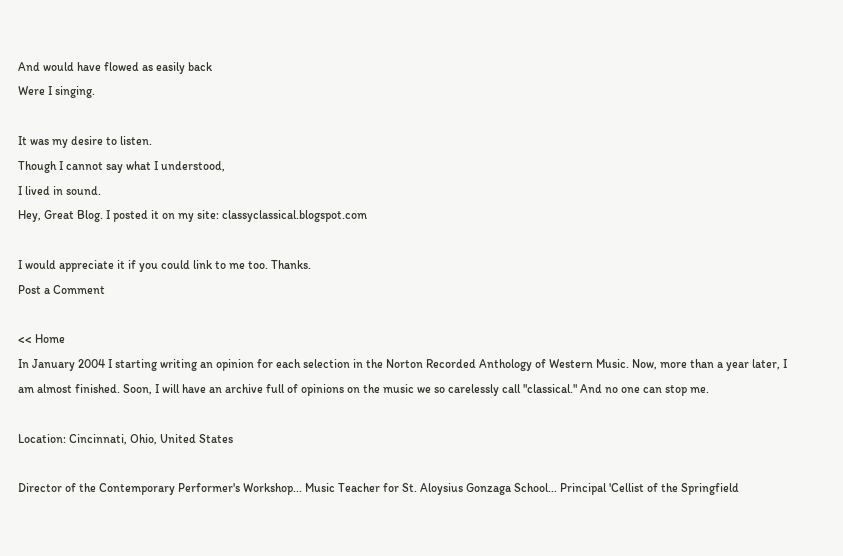And would have flowed as easily back
Were I singing.

It was my desire to listen.
Though I cannot say what I understood,
I lived in sound.
Hey, Great Blog. I posted it on my site: classyclassical.blogspot.com

I would appreciate it if you could link to me too. Thanks.
Post a Comment

<< Home
In January 2004 I starting writing an opinion for each selection in the Norton Recorded Anthology of Western Music. Now, more than a year later, I am almost finished. Soon, I will have an archive full of opinions on the music we so carelessly call "classical." And no one can stop me.

Location: Cincinnati, Ohio, United States

Director of the Contemporary Performer's Workshop... Music Teacher for St. Aloysius Gonzaga School... Principal 'Cellist of the Springfield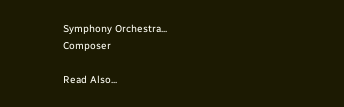Symphony Orchestra... Composer

Read Also...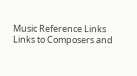Music Reference Links
Links to Composers and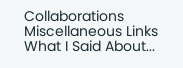Collaborations
Miscellaneous Links
What I Said About...